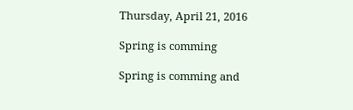Thursday, April 21, 2016

Spring is comming

Spring is comming and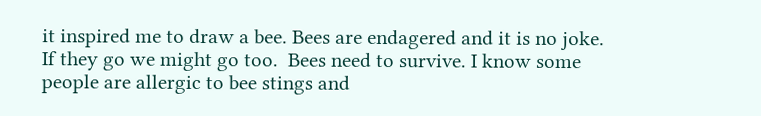it inspired me to draw a bee. Bees are endagered and it is no joke. If they go we might go too.  Bees need to survive. I know some people are allergic to bee stings and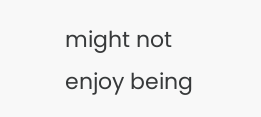might not enjoy being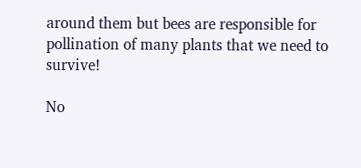around them but bees are responsible for pollination of many plants that we need to survive!

No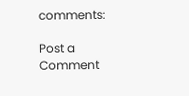comments:

Post a Comment